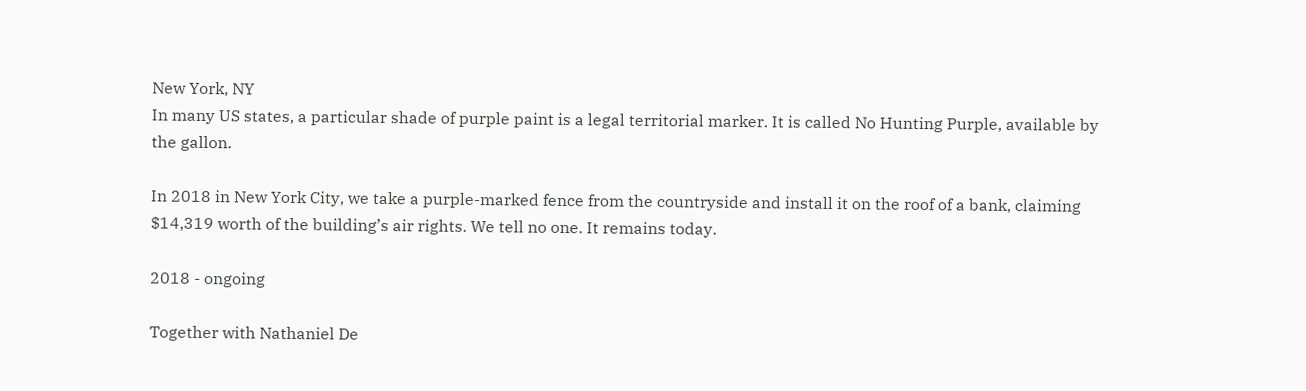New York, NY
In many US states, a particular shade of purple paint is a legal territorial marker. It is called No Hunting Purple, available by the gallon.

In 2018 in New York City, we take a purple-marked fence from the countryside and install it on the roof of a bank, claiming $14,319 worth of the building’s air rights. We tell no one. It remains today.

2018 - ongoing

Together with Nathaniel De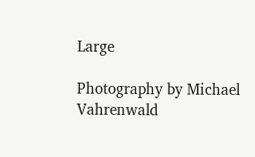Large

Photography by Michael Vahrenwald